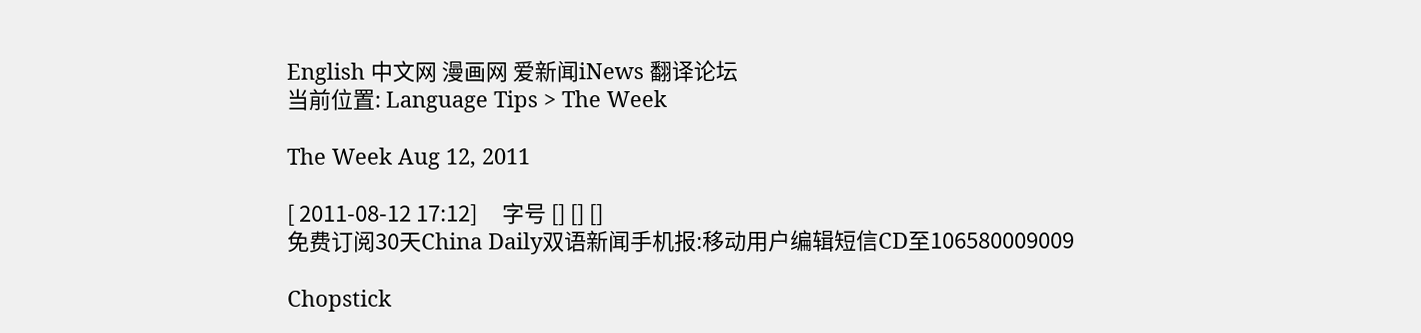English 中文网 漫画网 爱新闻iNews 翻译论坛
当前位置: Language Tips > The Week

The Week Aug 12, 2011

[ 2011-08-12 17:12]     字号 [] [] []
免费订阅30天China Daily双语新闻手机报:移动用户编辑短信CD至106580009009

Chopstick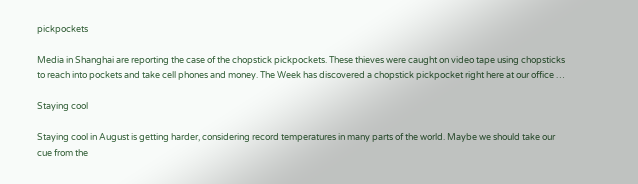pickpockets

Media in Shanghai are reporting the case of the chopstick pickpockets. These thieves were caught on video tape using chopsticks to reach into pockets and take cell phones and money. The Week has discovered a chopstick pickpocket right here at our office …

Staying cool

Staying cool in August is getting harder, considering record temperatures in many parts of the world. Maybe we should take our cue from the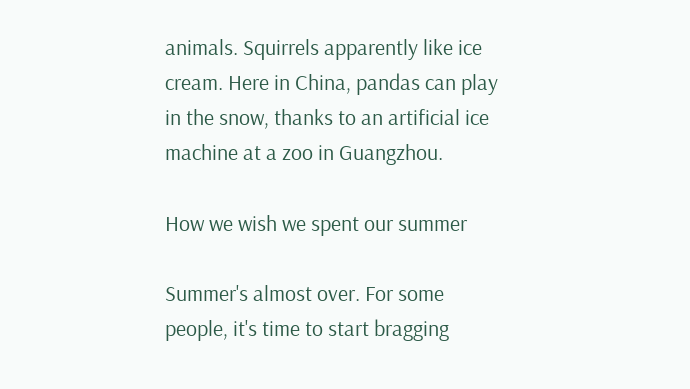animals. Squirrels apparently like ice cream. Here in China, pandas can play in the snow, thanks to an artificial ice machine at a zoo in Guangzhou.

How we wish we spent our summer

Summer's almost over. For some people, it's time to start bragging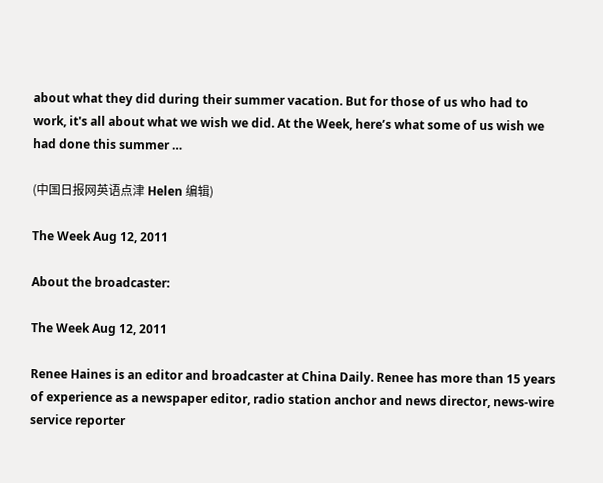about what they did during their summer vacation. But for those of us who had to work, it's all about what we wish we did. At the Week, here’s what some of us wish we had done this summer …

(中国日报网英语点津 Helen 编辑)

The Week Aug 12, 2011

About the broadcaster:

The Week Aug 12, 2011

Renee Haines is an editor and broadcaster at China Daily. Renee has more than 15 years of experience as a newspaper editor, radio station anchor and news director, news-wire service reporter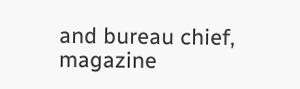and bureau chief, magazine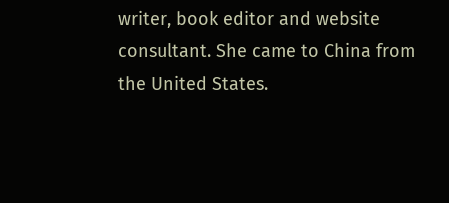writer, book editor and website consultant. She came to China from the United States.